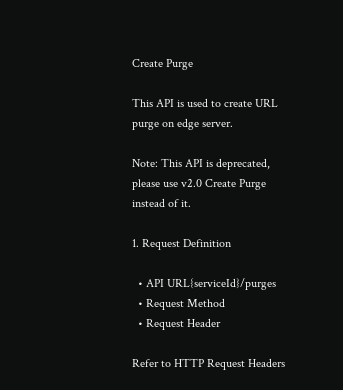Create Purge

This API is used to create URL purge on edge server.

Note: This API is deprecated, please use v2.0 Create Purge instead of it.

1. Request Definition

  • API URL{serviceId}/purges
  • Request Method
  • Request Header

Refer to HTTP Request Headers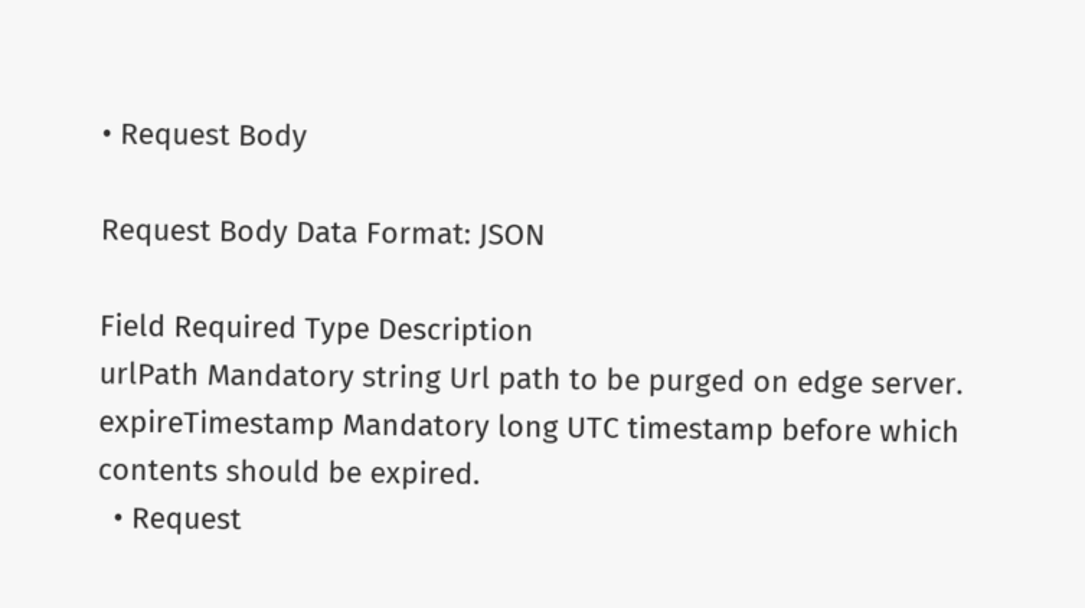• Request Body

Request Body Data Format: JSON

Field Required Type Description
urlPath Mandatory string Url path to be purged on edge server.
expireTimestamp Mandatory long UTC timestamp before which contents should be expired.
  • Request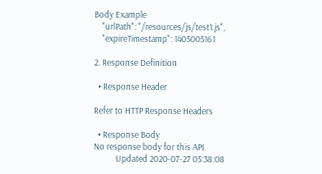Body Example
    "urlPath": "/resources/js/test1.js",
    "expireTimestamp": 1405005161

2. Response Definition

  • Response Header

Refer to HTTP Response Headers

  • Response Body
No response body for this API.
           Updated 2020-07-27 05:38:08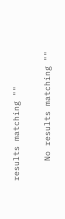results matching ""

    No results matching ""